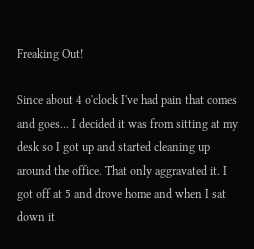Freaking Out!

Since about 4 o'clock I've had pain that comes and goes... I decided it was from sitting at my desk so I got up and started cleaning up around the office. That only aggravated it. I got off at 5 and drove home and when I sat down it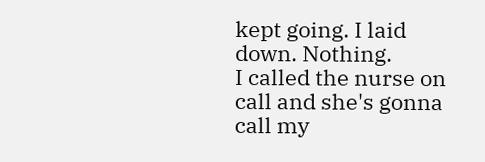kept going. I laid down. Nothing.
I called the nurse on call and she's gonna call my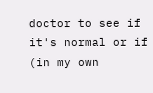doctor to see if it's normal or if (in my own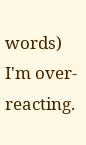words) I'm over-reacting.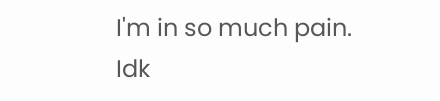I'm in so much pain. Idk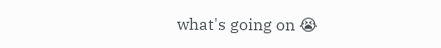what's going on 😭